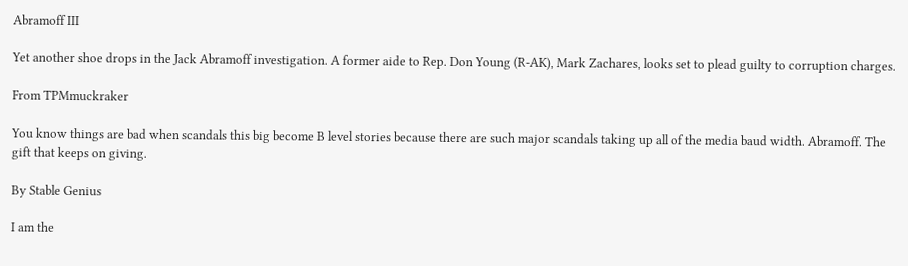Abramoff III

Yet another shoe drops in the Jack Abramoff investigation. A former aide to Rep. Don Young (R-AK), Mark Zachares, looks set to plead guilty to corruption charges.

From TPMmuckraker

You know things are bad when scandals this big become B level stories because there are such major scandals taking up all of the media baud width. Abramoff. The gift that keeps on giving.

By Stable Genius

I am the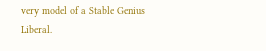very model of a Stable Genius Liberal.